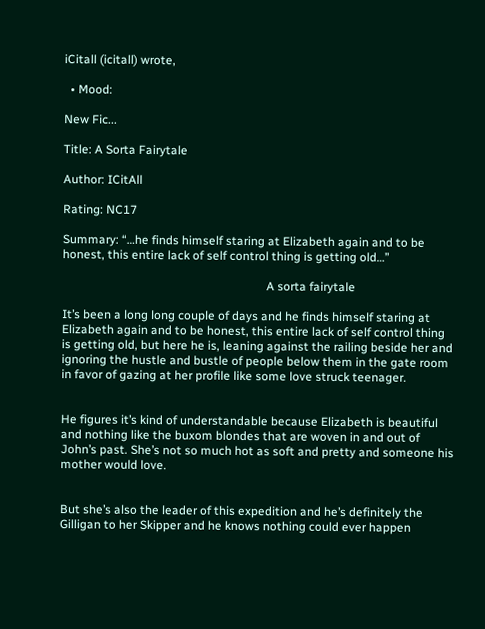iCitall (icitall) wrote,

  • Mood:

New Fic...

Title: A Sorta Fairytale

Author: ICitAll

Rating: NC17

Summary: “…he finds himself staring at Elizabeth again and to be honest, this entire lack of self control thing is getting old…”

                                                                    A sorta fairytale

It’s been a long long couple of days and he finds himself staring at Elizabeth again and to be honest, this entire lack of self control thing is getting old, but here he is, leaning against the railing beside her and ignoring the hustle and bustle of people below them in the gate room in favor of gazing at her profile like some love struck teenager.


He figures it’s kind of understandable because Elizabeth is beautiful and nothing like the buxom blondes that are woven in and out of John’s past. She’s not so much hot as soft and pretty and someone his mother would love.


But she’s also the leader of this expedition and he’s definitely the Gilligan to her Skipper and he knows nothing could ever happen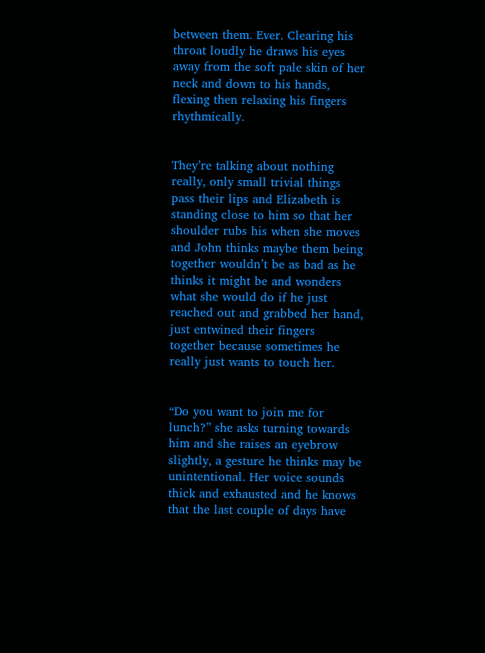between them. Ever. Clearing his throat loudly he draws his eyes away from the soft pale skin of her neck and down to his hands, flexing then relaxing his fingers rhythmically.


They’re talking about nothing really, only small trivial things pass their lips and Elizabeth is standing close to him so that her shoulder rubs his when she moves and John thinks maybe them being together wouldn’t be as bad as he thinks it might be and wonders what she would do if he just reached out and grabbed her hand, just entwined their fingers together because sometimes he really just wants to touch her.


“Do you want to join me for lunch?” she asks turning towards him and she raises an eyebrow slightly, a gesture he thinks may be unintentional. Her voice sounds thick and exhausted and he knows that the last couple of days have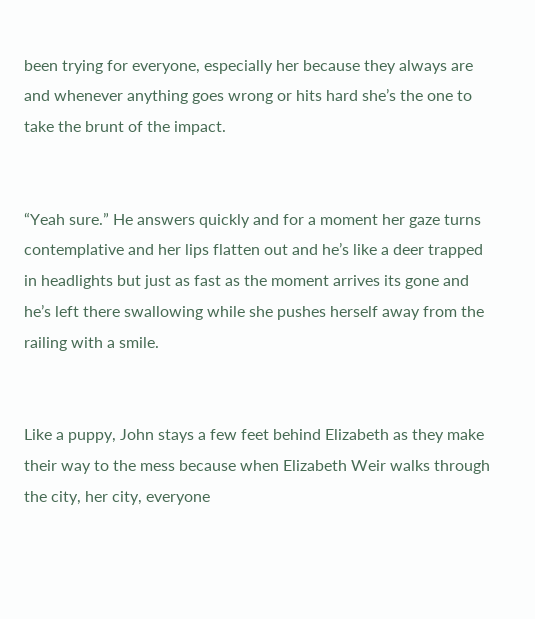been trying for everyone, especially her because they always are and whenever anything goes wrong or hits hard she’s the one to take the brunt of the impact.


“Yeah sure.” He answers quickly and for a moment her gaze turns contemplative and her lips flatten out and he’s like a deer trapped in headlights but just as fast as the moment arrives its gone and he’s left there swallowing while she pushes herself away from the railing with a smile.


Like a puppy, John stays a few feet behind Elizabeth as they make their way to the mess because when Elizabeth Weir walks through the city, her city, everyone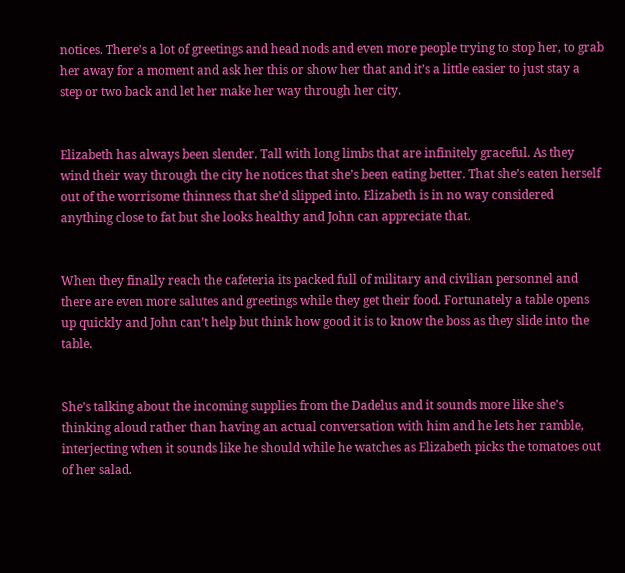notices. There’s a lot of greetings and head nods and even more people trying to stop her, to grab her away for a moment and ask her this or show her that and it’s a little easier to just stay a step or two back and let her make her way through her city.


Elizabeth has always been slender. Tall with long limbs that are infinitely graceful. As they wind their way through the city he notices that she’s been eating better. That she’s eaten herself out of the worrisome thinness that she’d slipped into. Elizabeth is in no way considered anything close to fat but she looks healthy and John can appreciate that.


When they finally reach the cafeteria its packed full of military and civilian personnel and there are even more salutes and greetings while they get their food. Fortunately a table opens up quickly and John can’t help but think how good it is to know the boss as they slide into the table.


She’s talking about the incoming supplies from the Dadelus and it sounds more like she’s thinking aloud rather than having an actual conversation with him and he lets her ramble, interjecting when it sounds like he should while he watches as Elizabeth picks the tomatoes out of her salad.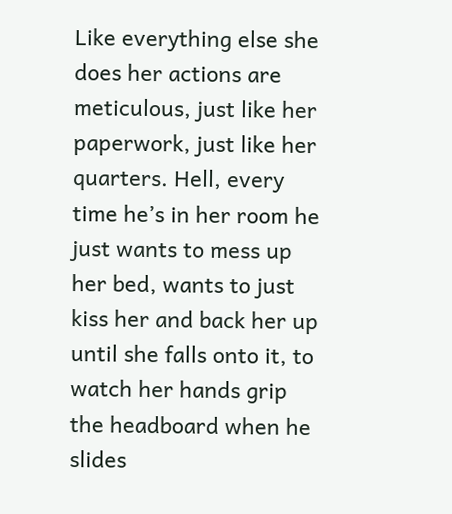Like everything else she does her actions are meticulous, just like her paperwork, just like her quarters. Hell, every time he’s in her room he just wants to mess up her bed, wants to just kiss her and back her up until she falls onto it, to watch her hands grip the headboard when he slides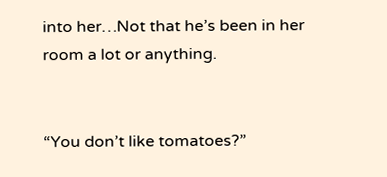into her…Not that he’s been in her room a lot or anything.


“You don’t like tomatoes?”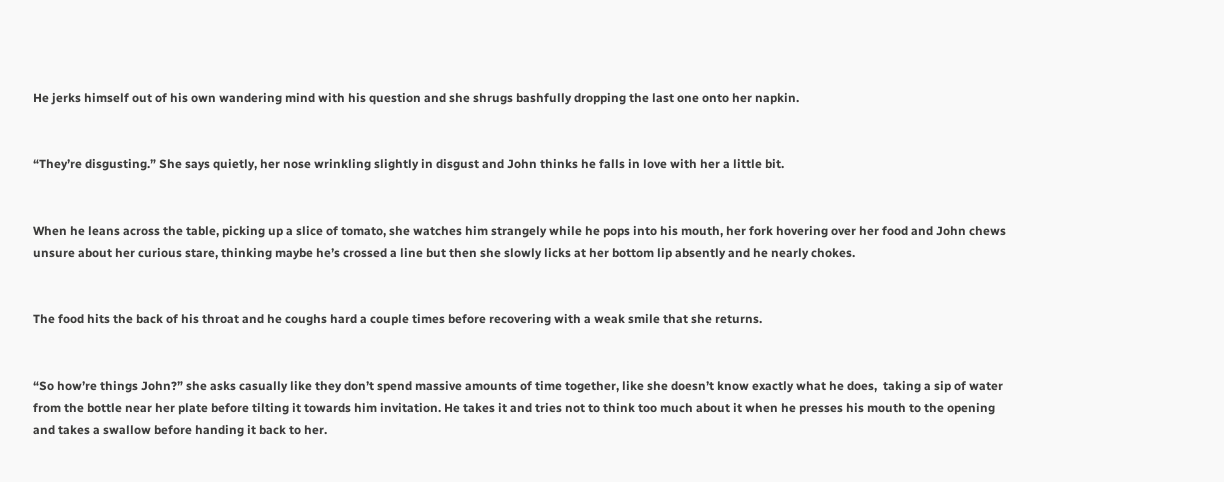He jerks himself out of his own wandering mind with his question and she shrugs bashfully dropping the last one onto her napkin.


“They’re disgusting.” She says quietly, her nose wrinkling slightly in disgust and John thinks he falls in love with her a little bit.


When he leans across the table, picking up a slice of tomato, she watches him strangely while he pops into his mouth, her fork hovering over her food and John chews unsure about her curious stare, thinking maybe he’s crossed a line but then she slowly licks at her bottom lip absently and he nearly chokes.


The food hits the back of his throat and he coughs hard a couple times before recovering with a weak smile that she returns.


“So how’re things John?” she asks casually like they don’t spend massive amounts of time together, like she doesn’t know exactly what he does,  taking a sip of water from the bottle near her plate before tilting it towards him invitation. He takes it and tries not to think too much about it when he presses his mouth to the opening and takes a swallow before handing it back to her.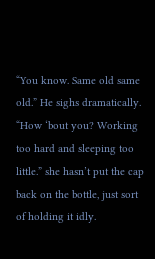“You know. Same old same old.” He sighs dramatically. “How ‘bout you? Working too hard and sleeping too little.” she hasn’t put the cap back on the bottle, just sort of holding it idly.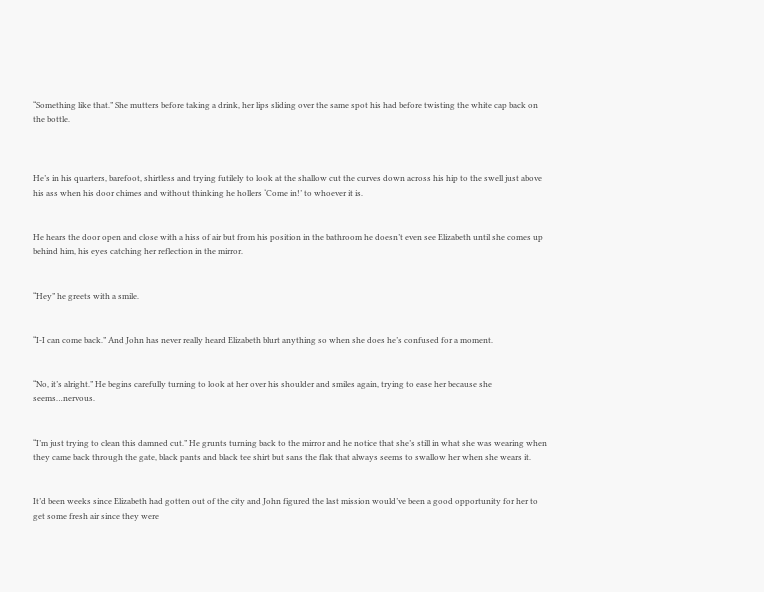“Something like that.” She mutters before taking a drink, her lips sliding over the same spot his had before twisting the white cap back on the bottle.



He’s in his quarters, barefoot, shirtless and trying futilely to look at the shallow cut the curves down across his hip to the swell just above his ass when his door chimes and without thinking he hollers ‘Come in!’ to whoever it is.


He hears the door open and close with a hiss of air but from his position in the bathroom he doesn’t even see Elizabeth until she comes up behind him, his eyes catching her reflection in the mirror.


“Hey” he greets with a smile.


“I-I can come back.” And John has never really heard Elizabeth blurt anything so when she does he’s confused for a moment.


“No, it’s alright.” He begins carefully turning to look at her over his shoulder and smiles again, trying to ease her because she seems…nervous.


“I’m just trying to clean this damned cut.” He grunts turning back to the mirror and he notice that she’s still in what she was wearing when they came back through the gate, black pants and black tee shirt but sans the flak that always seems to swallow her when she wears it.


It’d been weeks since Elizabeth had gotten out of the city and John figured the last mission would’ve been a good opportunity for her to get some fresh air since they were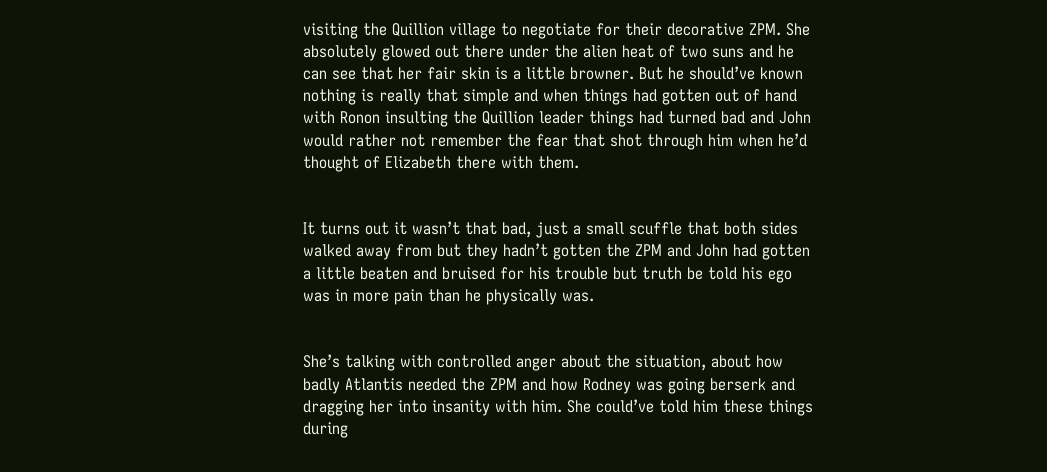visiting the Quillion village to negotiate for their decorative ZPM. She absolutely glowed out there under the alien heat of two suns and he can see that her fair skin is a little browner. But he should’ve known nothing is really that simple and when things had gotten out of hand with Ronon insulting the Quillion leader things had turned bad and John would rather not remember the fear that shot through him when he’d thought of Elizabeth there with them.


It turns out it wasn’t that bad, just a small scuffle that both sides walked away from but they hadn’t gotten the ZPM and John had gotten a little beaten and bruised for his trouble but truth be told his ego was in more pain than he physically was.


She’s talking with controlled anger about the situation, about how badly Atlantis needed the ZPM and how Rodney was going berserk and dragging her into insanity with him. She could’ve told him these things during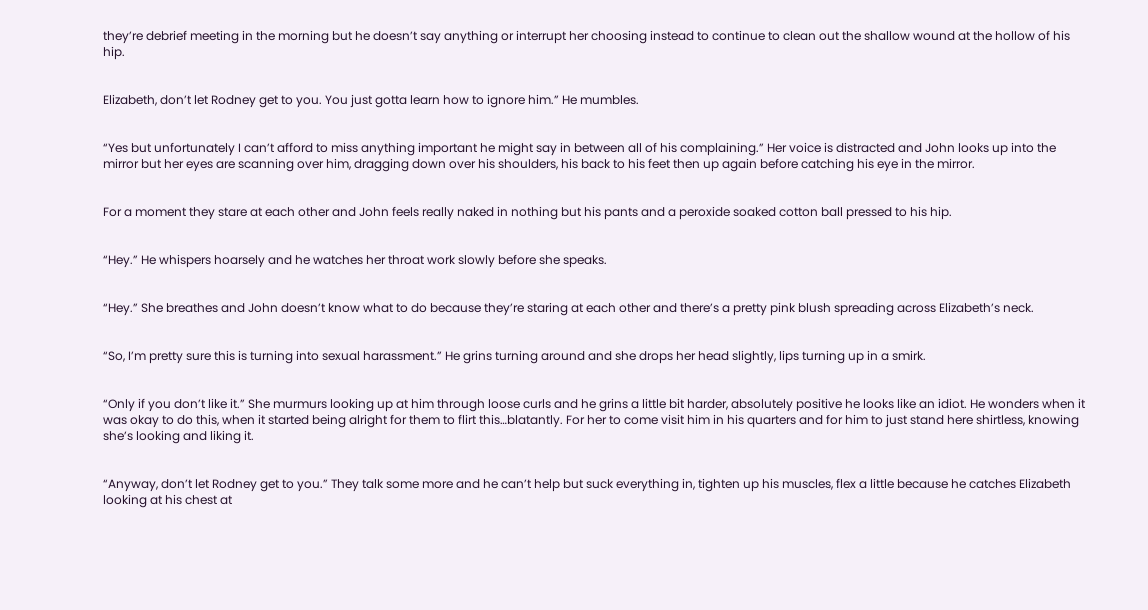they’re debrief meeting in the morning but he doesn’t say anything or interrupt her choosing instead to continue to clean out the shallow wound at the hollow of his hip.


Elizabeth, don’t let Rodney get to you. You just gotta learn how to ignore him.” He mumbles.


“Yes but unfortunately I can’t afford to miss anything important he might say in between all of his complaining.” Her voice is distracted and John looks up into the mirror but her eyes are scanning over him, dragging down over his shoulders, his back to his feet then up again before catching his eye in the mirror.


For a moment they stare at each other and John feels really naked in nothing but his pants and a peroxide soaked cotton ball pressed to his hip.


“Hey.” He whispers hoarsely and he watches her throat work slowly before she speaks.


“Hey.” She breathes and John doesn’t know what to do because they’re staring at each other and there’s a pretty pink blush spreading across Elizabeth’s neck.


“So, I’m pretty sure this is turning into sexual harassment.” He grins turning around and she drops her head slightly, lips turning up in a smirk.


“Only if you don’t like it.” She murmurs looking up at him through loose curls and he grins a little bit harder, absolutely positive he looks like an idiot. He wonders when it was okay to do this, when it started being alright for them to flirt this…blatantly. For her to come visit him in his quarters and for him to just stand here shirtless, knowing she’s looking and liking it.


“Anyway, don’t let Rodney get to you.” They talk some more and he can’t help but suck everything in, tighten up his muscles, flex a little because he catches Elizabeth looking at his chest at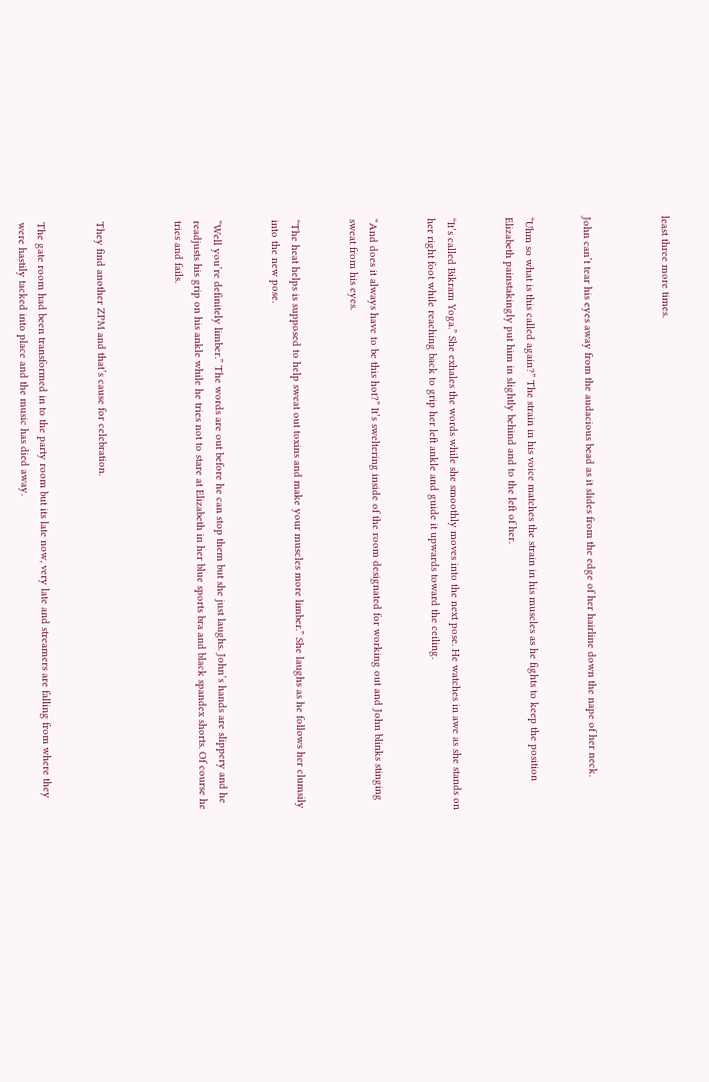least three more times.



John can’t tear his eyes away from the audacious bead as it slides from the edge of her hairline down the nape of her neck.


“Uhm so what is this called again?” The strain in his voice matches the strain in his muscles as he fights to keep the position Elizabeth painstakingly put him in slightly behind and to the left of her.


“It’s called Bikram Yoga.” She exhales the words while she smoothly moves into the next pose. He watches in awe as she stands on her right foot while reaching back to grip her left ankle and guide it upwards toward the ceiling.


“And does it always have to be this hot?” It’s sweltering inside of the room designated for working out and John blinks stinging sweat from his eyes.


“The heat helps is supposed to help sweat out toxins and make your muscles more limber.” She laughs as he follows her clumsily into the new pose.


“Well you’re definitely limber.” The words are out before he can stop them but she just laughs. John’s hands are slippery and he readjusts his grip on his ankle while he tries not to stare at Elizabeth in her blue sports bra and black spandex shorts. Of course he tries and fails.



They find another ZPM and that’s cause for celebration.


The gate room had been transformed in to the party room but its late now, very late and streamers are falling from where they were hastily tacked into place and the music has died away.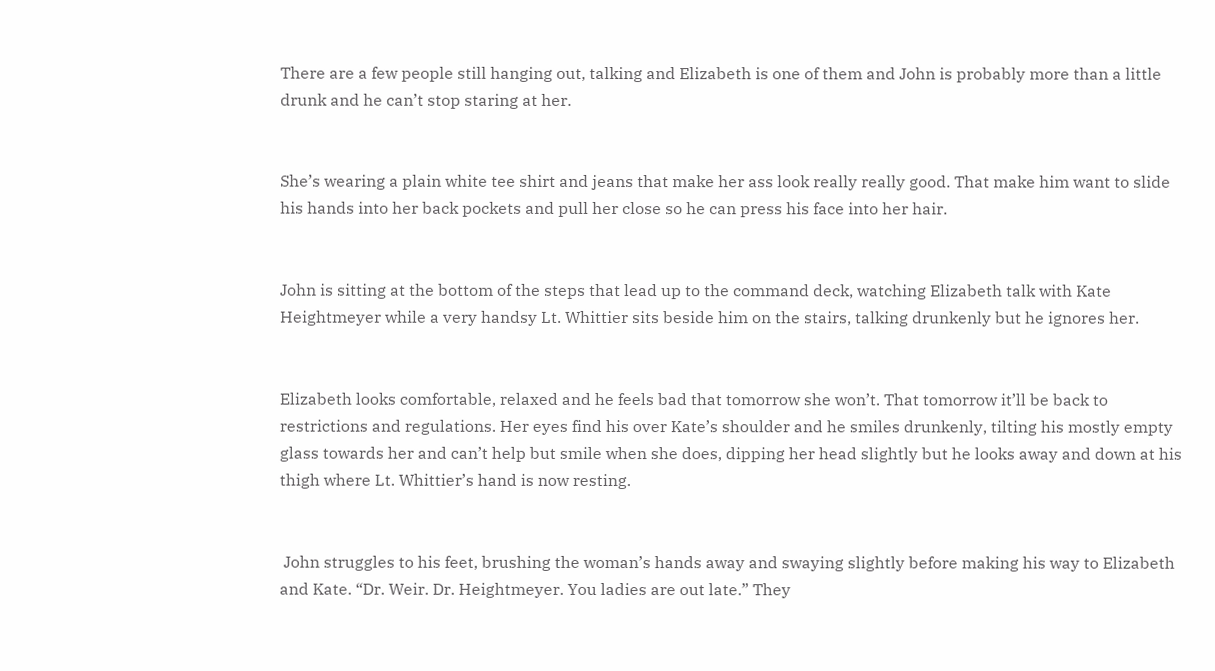There are a few people still hanging out, talking and Elizabeth is one of them and John is probably more than a little drunk and he can’t stop staring at her.


She’s wearing a plain white tee shirt and jeans that make her ass look really really good. That make him want to slide his hands into her back pockets and pull her close so he can press his face into her hair.


John is sitting at the bottom of the steps that lead up to the command deck, watching Elizabeth talk with Kate Heightmeyer while a very handsy Lt. Whittier sits beside him on the stairs, talking drunkenly but he ignores her.


Elizabeth looks comfortable, relaxed and he feels bad that tomorrow she won’t. That tomorrow it’ll be back to restrictions and regulations. Her eyes find his over Kate’s shoulder and he smiles drunkenly, tilting his mostly empty glass towards her and can’t help but smile when she does, dipping her head slightly but he looks away and down at his thigh where Lt. Whittier’s hand is now resting.


 John struggles to his feet, brushing the woman’s hands away and swaying slightly before making his way to Elizabeth and Kate. “Dr. Weir. Dr. Heightmeyer. You ladies are out late.” They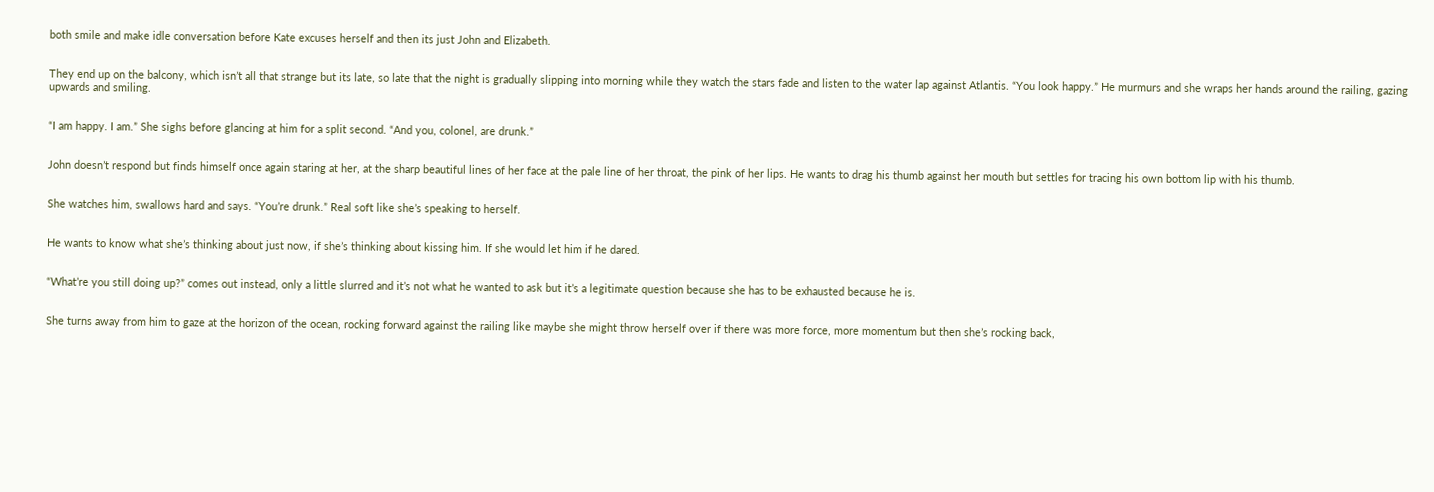both smile and make idle conversation before Kate excuses herself and then its just John and Elizabeth.


They end up on the balcony, which isn’t all that strange but its late, so late that the night is gradually slipping into morning while they watch the stars fade and listen to the water lap against Atlantis. “You look happy.” He murmurs and she wraps her hands around the railing, gazing upwards and smiling.


“I am happy. I am.” She sighs before glancing at him for a split second. “And you, colonel, are drunk.”


John doesn’t respond but finds himself once again staring at her, at the sharp beautiful lines of her face at the pale line of her throat, the pink of her lips. He wants to drag his thumb against her mouth but settles for tracing his own bottom lip with his thumb.


She watches him, swallows hard and says. “You’re drunk.” Real soft like she’s speaking to herself.


He wants to know what she’s thinking about just now, if she’s thinking about kissing him. If she would let him if he dared.


“What’re you still doing up?” comes out instead, only a little slurred and it’s not what he wanted to ask but it’s a legitimate question because she has to be exhausted because he is.


She turns away from him to gaze at the horizon of the ocean, rocking forward against the railing like maybe she might throw herself over if there was more force, more momentum but then she’s rocking back,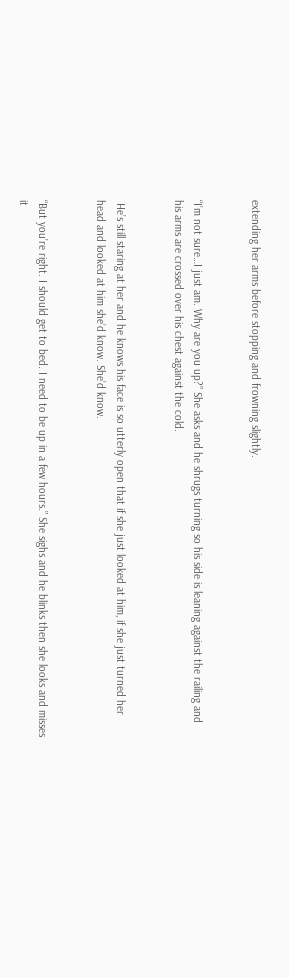extending her arms before stopping and frowning slightly.


“I’m not sure…I just am. Why are you up?” She asks and he shrugs turning so his side is leaning against the railing and his arms are crossed over his chest against the cold.


 He’s still staring at her and he knows his face is so utterly open that if she just looked at him, if she just turned her head and looked at him she’d know. She’d know.


“But you’re right. I should get to bed. I need to be up in a few hours.” She sighs and he blinks then she looks and misses it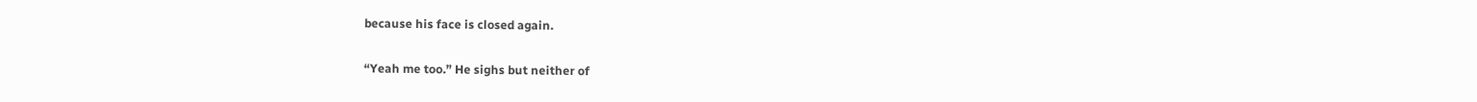because his face is closed again.


“Yeah me too.” He sighs but neither of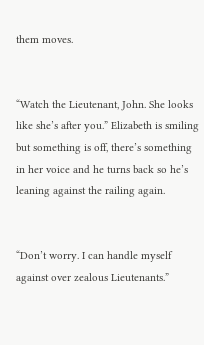them moves.


“Watch the Lieutenant, John. She looks like she’s after you.” Elizabeth is smiling but something is off, there’s something in her voice and he turns back so he’s leaning against the railing again.


“Don’t worry. I can handle myself against over zealous Lieutenants.”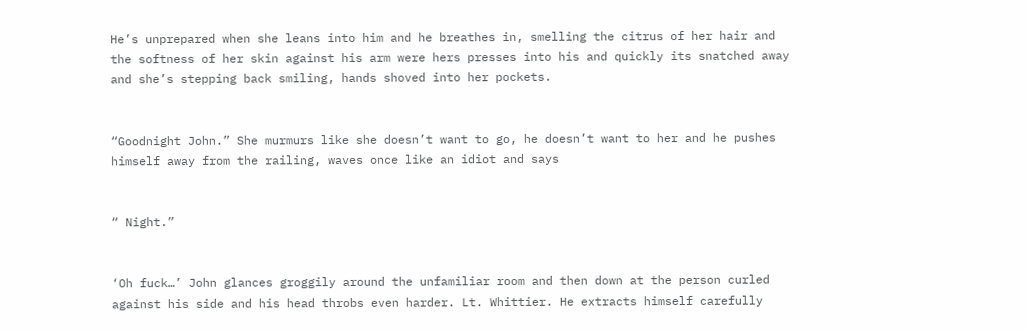He’s unprepared when she leans into him and he breathes in, smelling the citrus of her hair and the softness of her skin against his arm were hers presses into his and quickly its snatched away and she’s stepping back smiling, hands shoved into her pockets.


“Goodnight John.” She murmurs like she doesn’t want to go, he doesn’t want to her and he pushes himself away from the railing, waves once like an idiot and says


“ Night.”


‘Oh fuck…’ John glances groggily around the unfamiliar room and then down at the person curled against his side and his head throbs even harder. Lt. Whittier. He extracts himself carefully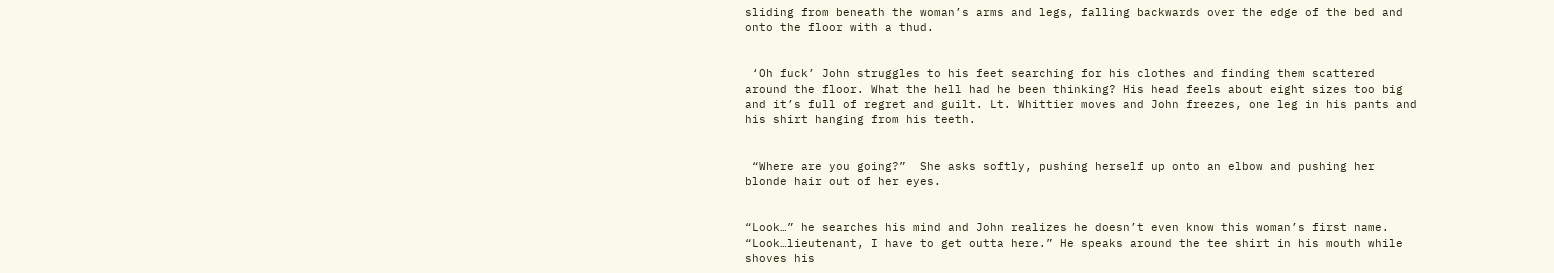sliding from beneath the woman’s arms and legs, falling backwards over the edge of the bed and onto the floor with a thud.


 ‘Oh fuck’ John struggles to his feet searching for his clothes and finding them scattered around the floor. What the hell had he been thinking? His head feels about eight sizes too big and it’s full of regret and guilt. Lt. Whittier moves and John freezes, one leg in his pants and his shirt hanging from his teeth.


 “Where are you going?”  She asks softly, pushing herself up onto an elbow and pushing her blonde hair out of her eyes.


“Look…” he searches his mind and John realizes he doesn’t even know this woman’s first name. “Look…lieutenant, I have to get outta here.” He speaks around the tee shirt in his mouth while shoves his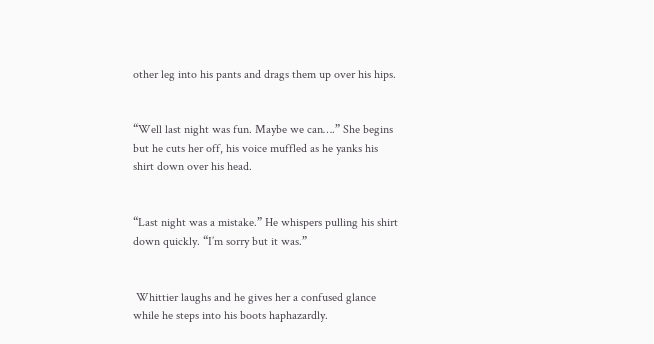other leg into his pants and drags them up over his hips.


“Well last night was fun. Maybe we can….” She begins but he cuts her off, his voice muffled as he yanks his shirt down over his head.


“Last night was a mistake.” He whispers pulling his shirt down quickly. “I’m sorry but it was.”


 Whittier laughs and he gives her a confused glance while he steps into his boots haphazardly.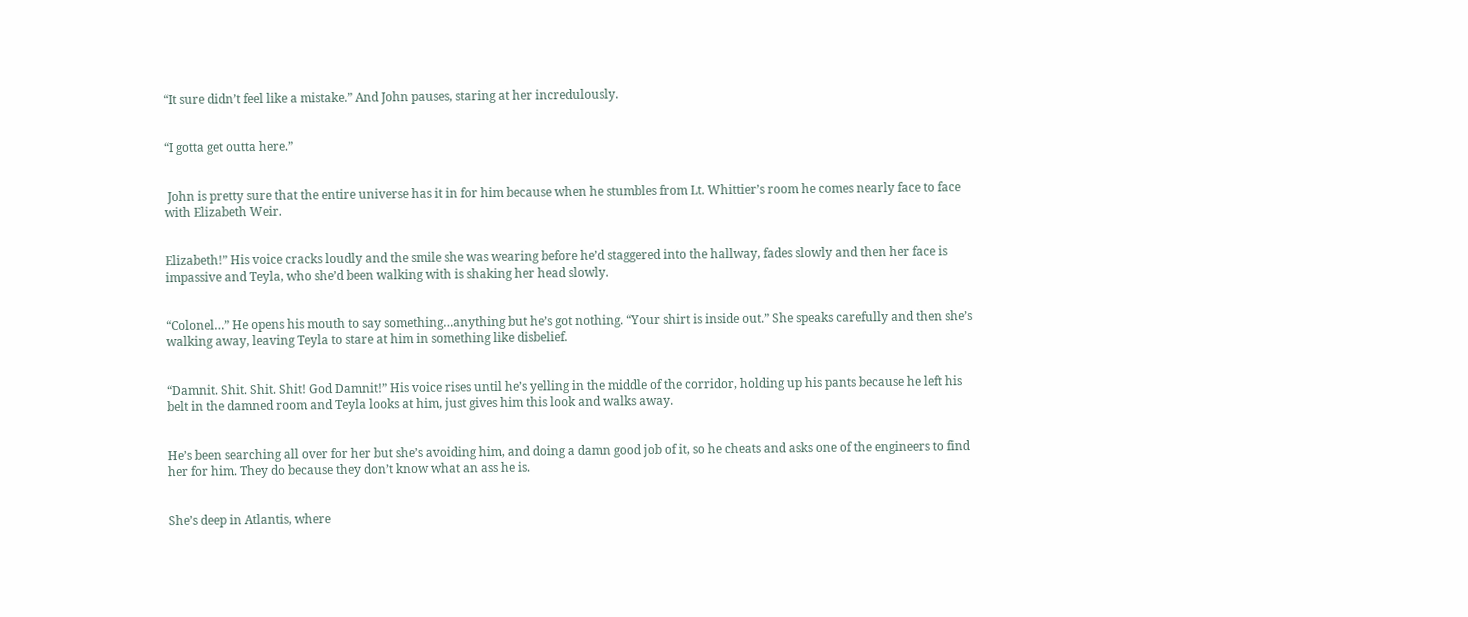“It sure didn’t feel like a mistake.” And John pauses, staring at her incredulously.


“I gotta get outta here.”


 John is pretty sure that the entire universe has it in for him because when he stumbles from Lt. Whittier’s room he comes nearly face to face with Elizabeth Weir.


Elizabeth!” His voice cracks loudly and the smile she was wearing before he’d staggered into the hallway, fades slowly and then her face is impassive and Teyla, who she’d been walking with is shaking her head slowly.


“Colonel…” He opens his mouth to say something…anything but he’s got nothing. “Your shirt is inside out.” She speaks carefully and then she’s walking away, leaving Teyla to stare at him in something like disbelief.


“Damnit. Shit. Shit. Shit! God Damnit!” His voice rises until he’s yelling in the middle of the corridor, holding up his pants because he left his belt in the damned room and Teyla looks at him, just gives him this look and walks away.


He’s been searching all over for her but she’s avoiding him, and doing a damn good job of it, so he cheats and asks one of the engineers to find her for him. They do because they don’t know what an ass he is.


She’s deep in Atlantis, where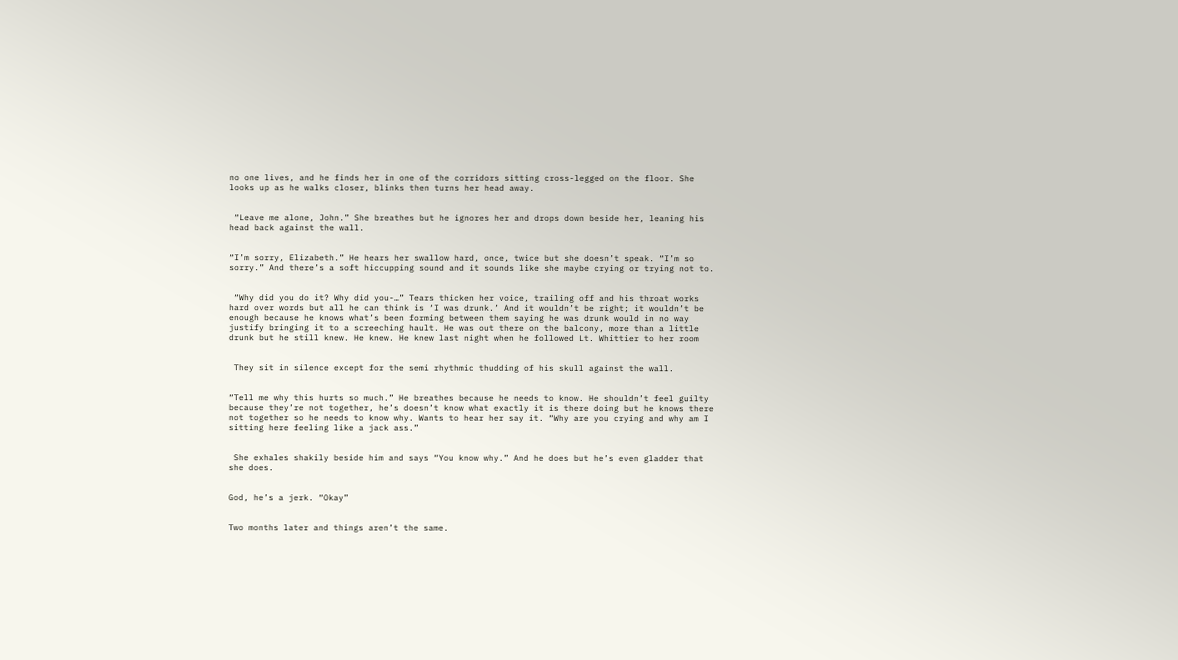no one lives, and he finds her in one of the corridors sitting cross-legged on the floor. She looks up as he walks closer, blinks then turns her head away.


 “Leave me alone, John.” She breathes but he ignores her and drops down beside her, leaning his head back against the wall.


“I’m sorry, Elizabeth.” He hears her swallow hard, once, twice but she doesn’t speak. “I’m so sorry.” And there’s a soft hiccupping sound and it sounds like she maybe crying or trying not to.


 “Why did you do it? Why did you-…” Tears thicken her voice, trailing off and his throat works hard over words but all he can think is ‘I was drunk.’ And it wouldn’t be right; it wouldn’t be enough because he knows what’s been forming between them saying he was drunk would in no way justify bringing it to a screeching hault. He was out there on the balcony, more than a little drunk but he still knew. He knew. He knew last night when he followed Lt. Whittier to her room


 They sit in silence except for the semi rhythmic thudding of his skull against the wall.


“Tell me why this hurts so much.” He breathes because he needs to know. He shouldn’t feel guilty because they’re not together, he’s doesn’t know what exactly it is there doing but he knows there not together so he needs to know why. Wants to hear her say it. “Why are you crying and why am I sitting here feeling like a jack ass.”


 She exhales shakily beside him and says “You know why.” And he does but he’s even gladder that she does.


God, he’s a jerk. “Okay”


Two months later and things aren’t the same.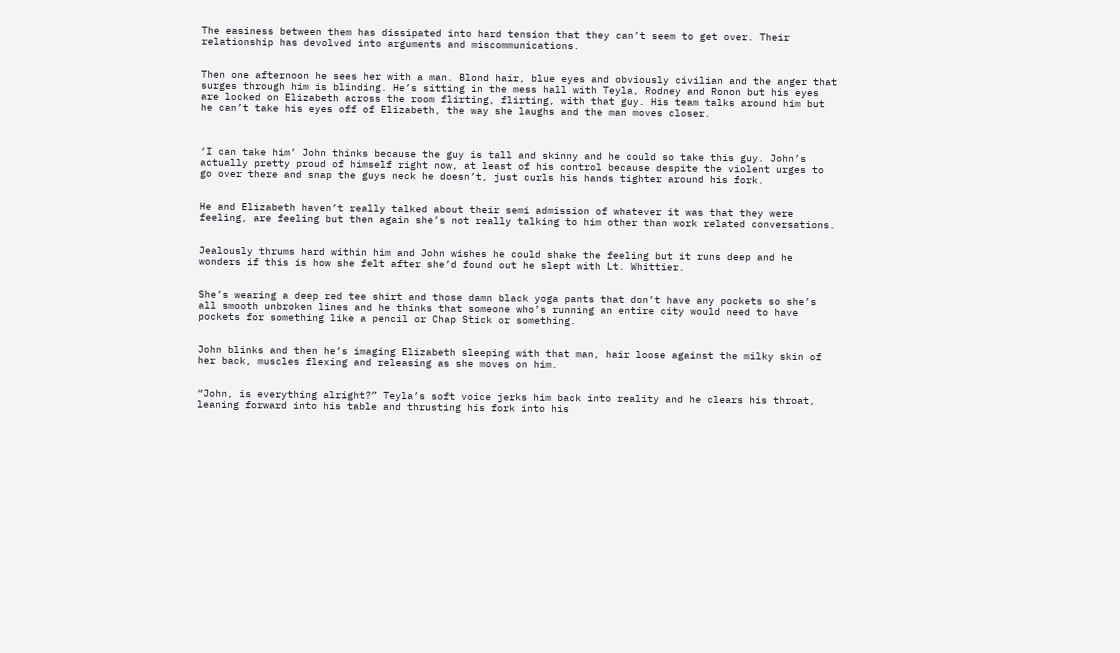The easiness between them has dissipated into hard tension that they can’t seem to get over. Their relationship has devolved into arguments and miscommunications.


Then one afternoon he sees her with a man. Blond hair, blue eyes and obviously civilian and the anger that surges through him is blinding. He’s sitting in the mess hall with Teyla, Rodney and Ronon but his eyes are locked on Elizabeth across the room flirting, flirting, with that guy. His team talks around him but he can’t take his eyes off of Elizabeth, the way she laughs and the man moves closer.



‘I can take him’ John thinks because the guy is tall and skinny and he could so take this guy. John’s actually pretty proud of himself right now, at least of his control because despite the violent urges to go over there and snap the guys neck he doesn’t, just curls his hands tighter around his fork.


He and Elizabeth haven’t really talked about their semi admission of whatever it was that they were feeling, are feeling but then again she’s not really talking to him other than work related conversations.


Jealously thrums hard within him and John wishes he could shake the feeling but it runs deep and he wonders if this is how she felt after she’d found out he slept with Lt. Whittier.


She’s wearing a deep red tee shirt and those damn black yoga pants that don’t have any pockets so she’s all smooth unbroken lines and he thinks that someone who’s running an entire city would need to have pockets for something like a pencil or Chap Stick or something.


John blinks and then he’s imaging Elizabeth sleeping with that man, hair loose against the milky skin of her back, muscles flexing and releasing as she moves on him.


“John, is everything alright?” Teyla’s soft voice jerks him back into reality and he clears his throat, leaning forward into his table and thrusting his fork into his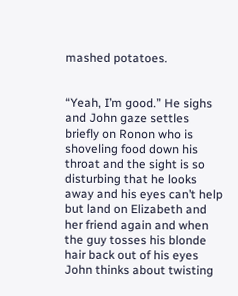mashed potatoes.


“Yeah, I’m good.” He sighs and John gaze settles briefly on Ronon who is shoveling food down his throat and the sight is so disturbing that he looks away and his eyes can’t help but land on Elizabeth and her friend again and when the guy tosses his blonde hair back out of his eyes John thinks about twisting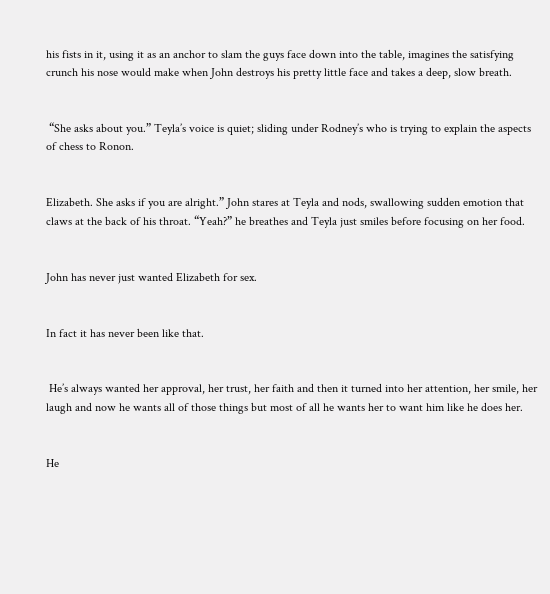his fists in it, using it as an anchor to slam the guys face down into the table, imagines the satisfying crunch his nose would make when John destroys his pretty little face and takes a deep, slow breath.


 “She asks about you.” Teyla’s voice is quiet; sliding under Rodney’s who is trying to explain the aspects of chess to Ronon.


Elizabeth. She asks if you are alright.” John stares at Teyla and nods, swallowing sudden emotion that claws at the back of his throat. “Yeah?” he breathes and Teyla just smiles before focusing on her food.


John has never just wanted Elizabeth for sex.


In fact it has never been like that.


 He’s always wanted her approval, her trust, her faith and then it turned into her attention, her smile, her laugh and now he wants all of those things but most of all he wants her to want him like he does her.


He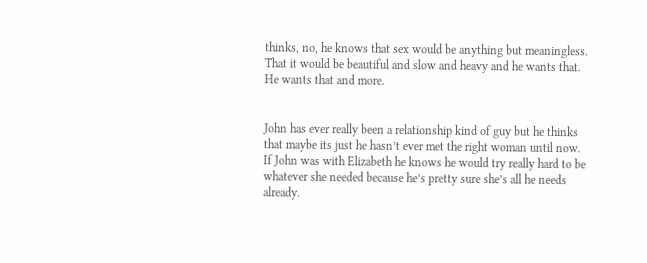thinks, no, he knows that sex would be anything but meaningless. That it would be beautiful and slow and heavy and he wants that. He wants that and more.


John has ever really been a relationship kind of guy but he thinks that maybe its just he hasn’t ever met the right woman until now. If John was with Elizabeth he knows he would try really hard to be whatever she needed because he’s pretty sure she’s all he needs already.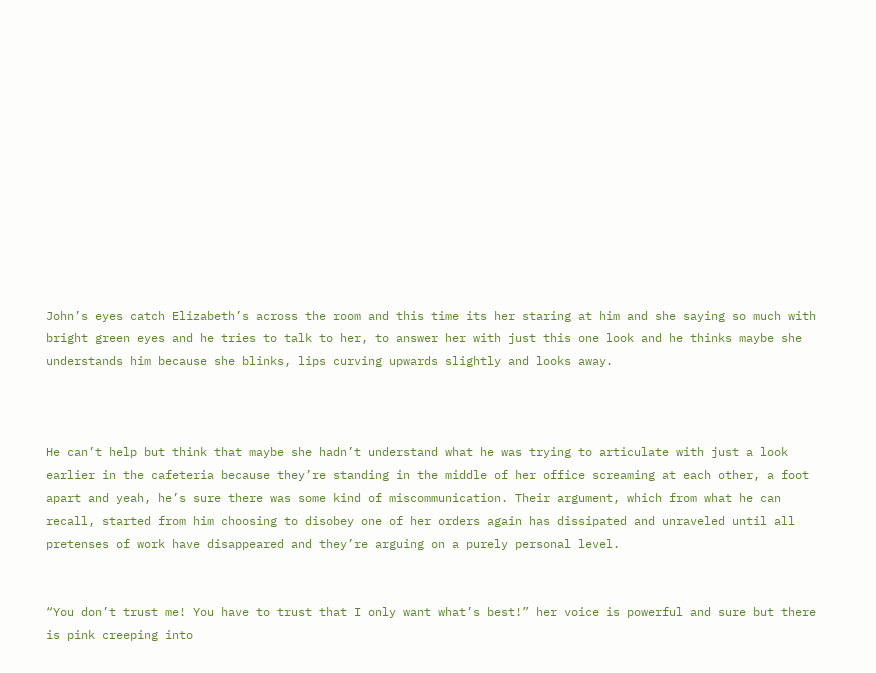John’s eyes catch Elizabeth’s across the room and this time its her staring at him and she saying so much with bright green eyes and he tries to talk to her, to answer her with just this one look and he thinks maybe she understands him because she blinks, lips curving upwards slightly and looks away.



He can’t help but think that maybe she hadn’t understand what he was trying to articulate with just a look earlier in the cafeteria because they’re standing in the middle of her office screaming at each other, a foot apart and yeah, he’s sure there was some kind of miscommunication. Their argument, which from what he can recall, started from him choosing to disobey one of her orders again has dissipated and unraveled until all pretenses of work have disappeared and they’re arguing on a purely personal level.


“You don’t trust me! You have to trust that I only want what’s best!” her voice is powerful and sure but there is pink creeping into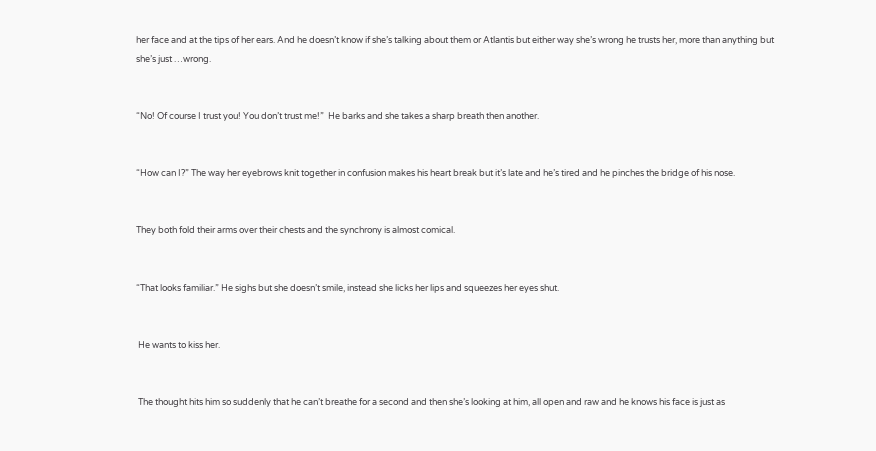her face and at the tips of her ears. And he doesn’t know if she’s talking about them or Atlantis but either way she’s wrong he trusts her, more than anything but she’s just …wrong.


“No! Of course I trust you! You don’t trust me!”  He barks and she takes a sharp breath then another.


“How can I?” The way her eyebrows knit together in confusion makes his heart break but it’s late and he’s tired and he pinches the bridge of his nose.


They both fold their arms over their chests and the synchrony is almost comical.


“That looks familiar.” He sighs but she doesn’t smile, instead she licks her lips and squeezes her eyes shut.


 He wants to kiss her.


 The thought hits him so suddenly that he can’t breathe for a second and then she’s looking at him, all open and raw and he knows his face is just as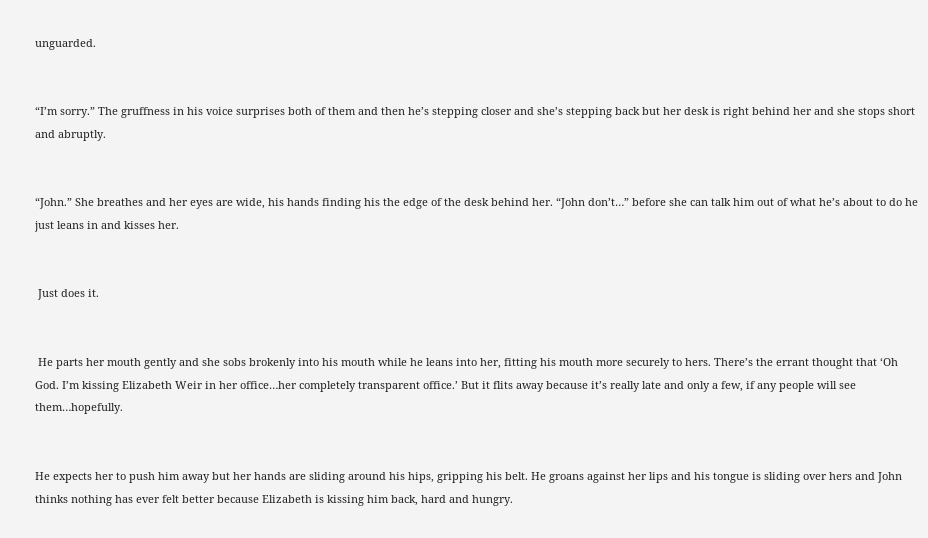unguarded.


“I’m sorry.” The gruffness in his voice surprises both of them and then he’s stepping closer and she’s stepping back but her desk is right behind her and she stops short and abruptly.


“John.” She breathes and her eyes are wide, his hands finding his the edge of the desk behind her. “John don’t…” before she can talk him out of what he’s about to do he just leans in and kisses her.


 Just does it.


 He parts her mouth gently and she sobs brokenly into his mouth while he leans into her, fitting his mouth more securely to hers. There’s the errant thought that ‘Oh God. I’m kissing Elizabeth Weir in her office…her completely transparent office.’ But it flits away because it’s really late and only a few, if any people will see them…hopefully.


He expects her to push him away but her hands are sliding around his hips, gripping his belt. He groans against her lips and his tongue is sliding over hers and John thinks nothing has ever felt better because Elizabeth is kissing him back, hard and hungry.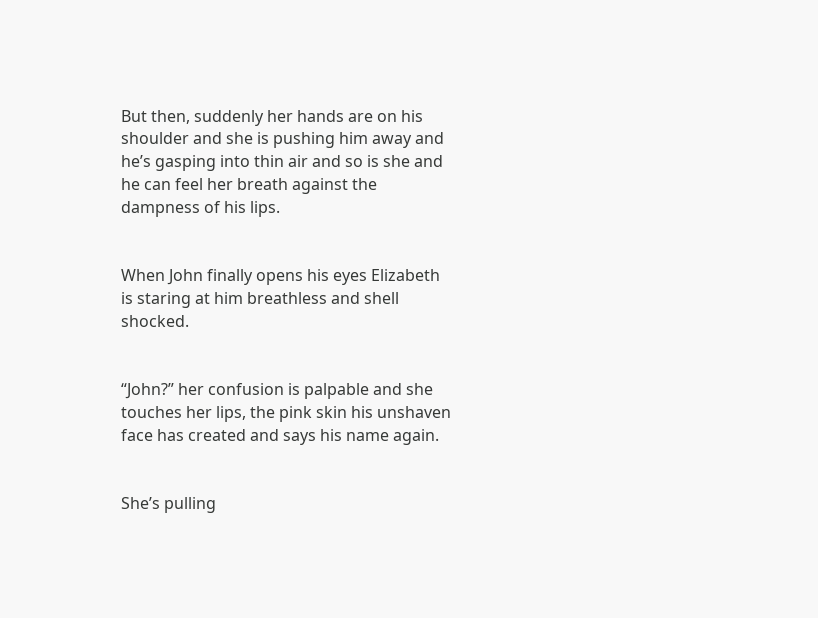But then, suddenly her hands are on his shoulder and she is pushing him away and he’s gasping into thin air and so is she and he can feel her breath against the dampness of his lips.


When John finally opens his eyes Elizabeth is staring at him breathless and shell shocked.


“John?” her confusion is palpable and she touches her lips, the pink skin his unshaven face has created and says his name again.


She’s pulling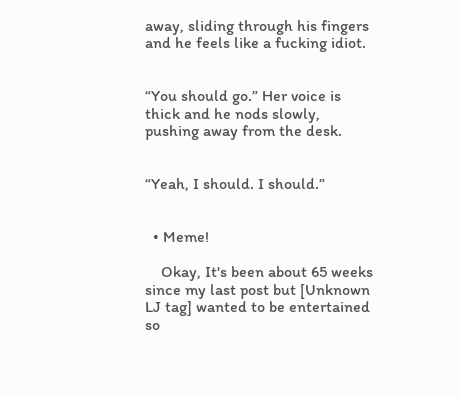away, sliding through his fingers and he feels like a fucking idiot.


“You should go.” Her voice is thick and he nods slowly, pushing away from the desk.


“Yeah, I should. I should.”


  • Meme!

    Okay, It's been about 65 weeks since my last post but [Unknown LJ tag] wanted to be entertained so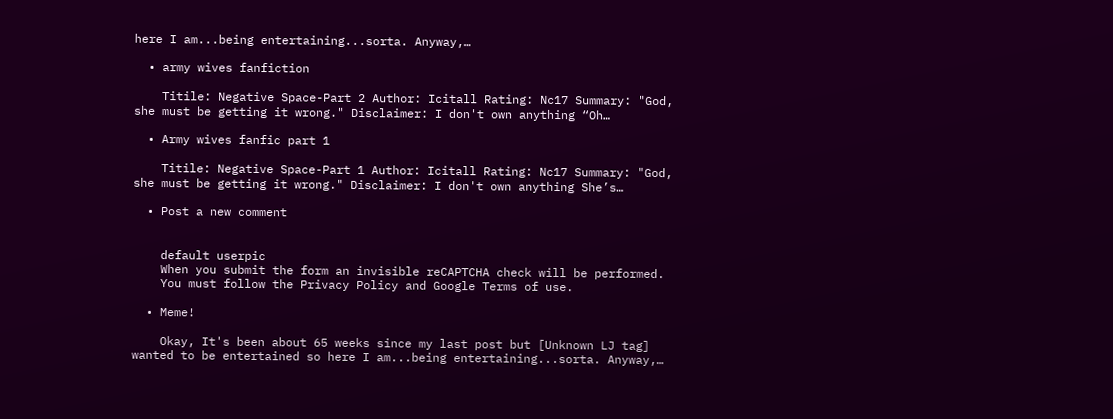here I am...being entertaining...sorta. Anyway,…

  • army wives fanfiction

    Titile: Negative Space-Part 2 Author: Icitall Rating: Nc17 Summary: "God, she must be getting it wrong." Disclaimer: I don't own anything “Oh…

  • Army wives fanfic part 1

    Titile: Negative Space-Part 1 Author: Icitall Rating: Nc17 Summary: "God, she must be getting it wrong." Disclaimer: I don't own anything She’s…

  • Post a new comment


    default userpic
    When you submit the form an invisible reCAPTCHA check will be performed.
    You must follow the Privacy Policy and Google Terms of use.

  • Meme!

    Okay, It's been about 65 weeks since my last post but [Unknown LJ tag] wanted to be entertained so here I am...being entertaining...sorta. Anyway,…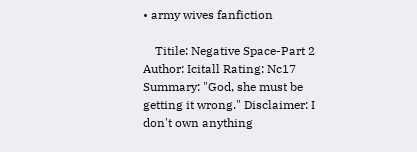• army wives fanfiction

    Titile: Negative Space-Part 2 Author: Icitall Rating: Nc17 Summary: "God, she must be getting it wrong." Disclaimer: I don't own anything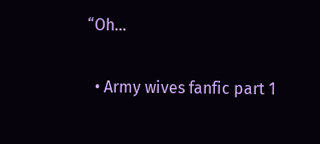“Oh…

  • Army wives fanfic part 1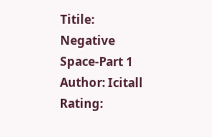Titile: Negative Space-Part 1 Author: Icitall Rating: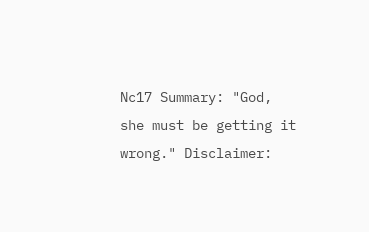Nc17 Summary: "God, she must be getting it wrong." Disclaimer: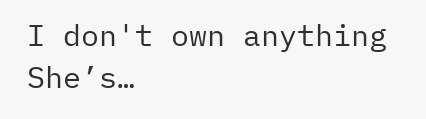I don't own anything She’s…